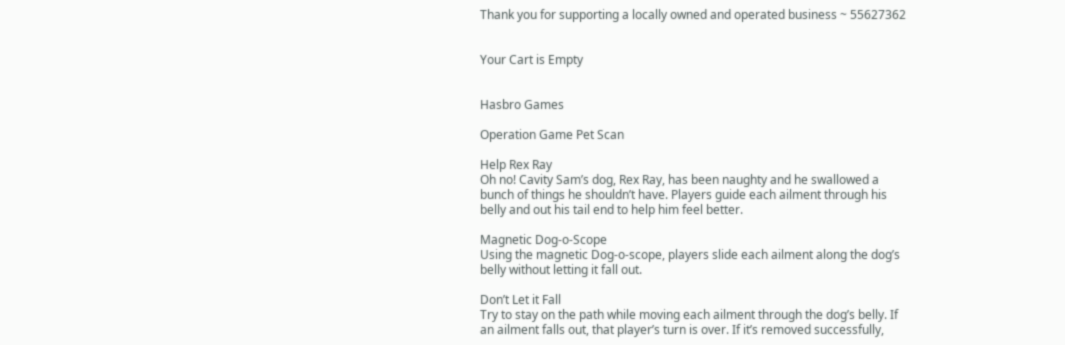Thank you for supporting a locally owned and operated business ~ 55627362


Your Cart is Empty


Hasbro Games

Operation Game Pet Scan

Help Rex Ray
Oh no! Cavity Sam’s dog, Rex Ray, has been naughty and he swallowed a bunch of things he shouldn’t have. Players guide each ailment through his belly and out his tail end to help him feel better.

Magnetic Dog-o-Scope
Using the magnetic Dog-o-scope, players slide each ailment along the dog’s belly without letting it fall out.

Don’t Let it Fall
Try to stay on the path while moving each ailment through the dog’s belly. If an ailment falls out, that player’s turn is over. If it’s removed successfully,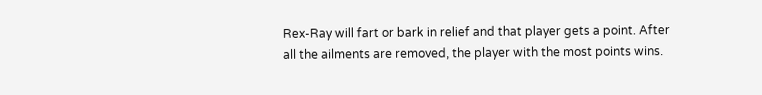Rex-Ray will fart or bark in relief and that player gets a point. After all the ailments are removed, the player with the most points wins.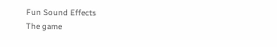Fun Sound Effects
The game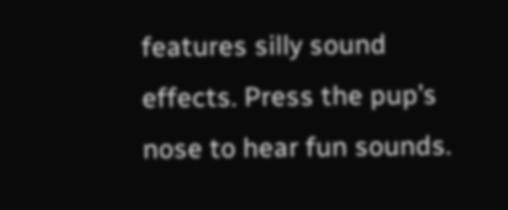features silly sound effects. Press the pup’s nose to hear fun sounds.